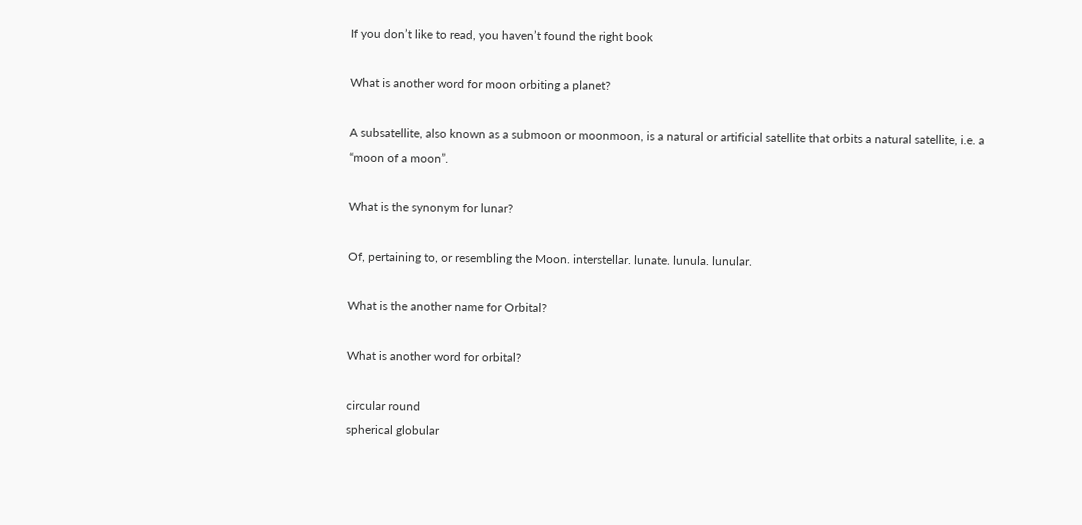If you don’t like to read, you haven’t found the right book

What is another word for moon orbiting a planet?

A subsatellite, also known as a submoon or moonmoon, is a natural or artificial satellite that orbits a natural satellite, i.e. a “moon of a moon”.

What is the synonym for lunar?

Of, pertaining to, or resembling the Moon. interstellar. lunate. lunula. lunular.

What is the another name for Orbital?

What is another word for orbital?

circular round
spherical globular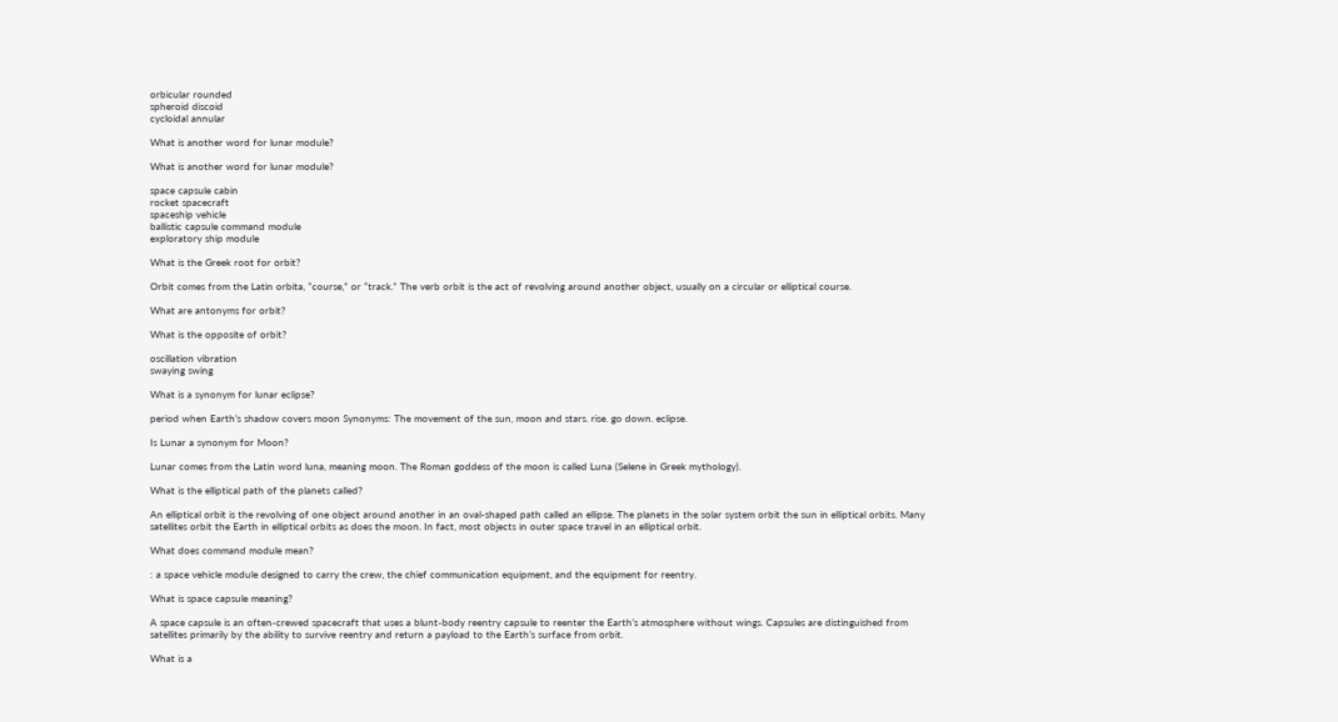orbicular rounded
spheroid discoid
cycloidal annular

What is another word for lunar module?

What is another word for lunar module?

space capsule cabin
rocket spacecraft
spaceship vehicle
ballistic capsule command module
exploratory ship module

What is the Greek root for orbit?

Orbit comes from the Latin orbita, “course,” or “track.” The verb orbit is the act of revolving around another object, usually on a circular or elliptical course.

What are antonyms for orbit?

What is the opposite of orbit?

oscillation vibration
swaying swing

What is a synonym for lunar eclipse?

period when Earth’s shadow covers moon Synonyms: The movement of the sun, moon and stars. rise. go down. eclipse.

Is Lunar a synonym for Moon?

Lunar comes from the Latin word luna, meaning moon. The Roman goddess of the moon is called Luna (Selene in Greek mythology).

What is the elliptical path of the planets called?

An elliptical orbit is the revolving of one object around another in an oval-shaped path called an ellipse. The planets in the solar system orbit the sun in elliptical orbits. Many satellites orbit the Earth in elliptical orbits as does the moon. In fact, most objects in outer space travel in an elliptical orbit.

What does command module mean?

: a space vehicle module designed to carry the crew, the chief communication equipment, and the equipment for reentry.

What is space capsule meaning?

A space capsule is an often-crewed spacecraft that uses a blunt-body reentry capsule to reenter the Earth’s atmosphere without wings. Capsules are distinguished from satellites primarily by the ability to survive reentry and return a payload to the Earth’s surface from orbit.

What is a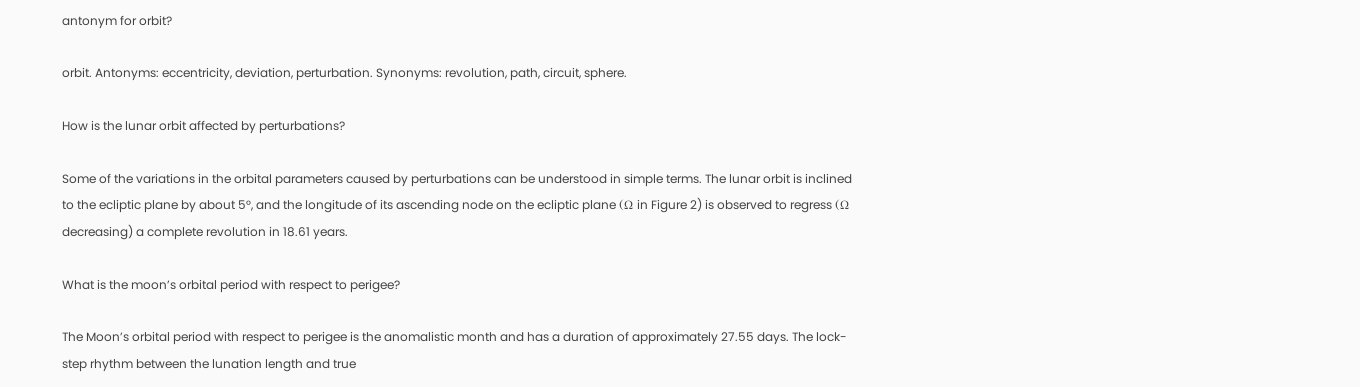antonym for orbit?

orbit. Antonyms: eccentricity, deviation, perturbation. Synonyms: revolution, path, circuit, sphere.

How is the lunar orbit affected by perturbations?

Some of the variations in the orbital parameters caused by perturbations can be understood in simple terms. The lunar orbit is inclined to the ecliptic plane by about 5°, and the longitude of its ascending node on the ecliptic plane (Ω in Figure 2) is observed to regress (Ω decreasing) a complete revolution in 18.61 years.

What is the moon’s orbital period with respect to perigee?

The Moon’s orbital period with respect to perigee is the anomalistic month and has a duration of approximately 27.55 days. The lock-step rhythm between the lunation length and true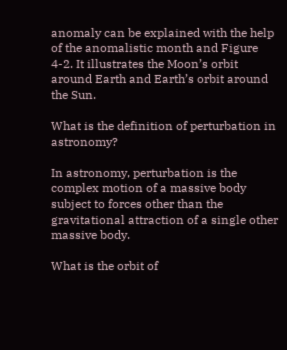anomaly can be explained with the help of the anomalistic month and Figure 4-2. It illustrates the Moon’s orbit around Earth and Earth’s orbit around the Sun.

What is the definition of perturbation in astronomy?

In astronomy, perturbation is the complex motion of a massive body subject to forces other than the gravitational attraction of a single other massive body.

What is the orbit of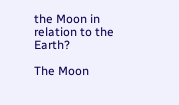the Moon in relation to the Earth?

The Moon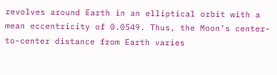revolves around Earth in an elliptical orbit with a mean eccentricity of 0.0549. Thus, the Moon’s center-to-center distance from Earth varies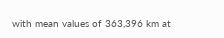with mean values of 363,396 km at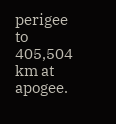perigee to 405,504 km at apogee.